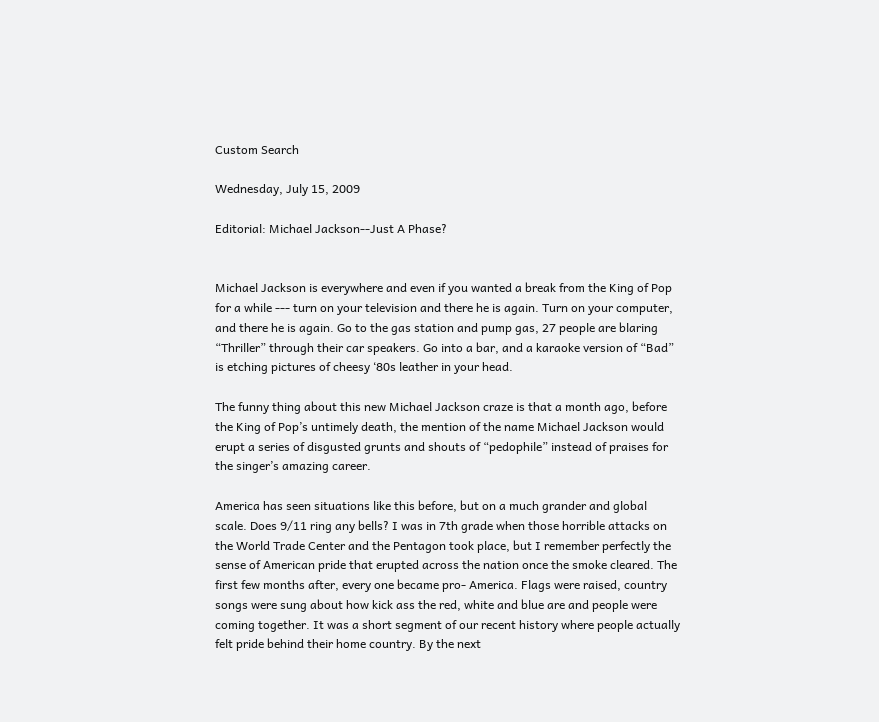Custom Search

Wednesday, July 15, 2009

Editorial: Michael Jackson--Just A Phase?


Michael Jackson is everywhere and even if you wanted a break from the King of Pop for a while --- turn on your television and there he is again. Turn on your computer, and there he is again. Go to the gas station and pump gas, 27 people are blaring “Thriller” through their car speakers. Go into a bar, and a karaoke version of “Bad” is etching pictures of cheesy ‘80s leather in your head.

The funny thing about this new Michael Jackson craze is that a month ago, before the King of Pop’s untimely death, the mention of the name Michael Jackson would erupt a series of disgusted grunts and shouts of “pedophile” instead of praises for the singer’s amazing career.

America has seen situations like this before, but on a much grander and global scale. Does 9/11 ring any bells? I was in 7th grade when those horrible attacks on the World Trade Center and the Pentagon took place, but I remember perfectly the sense of American pride that erupted across the nation once the smoke cleared. The first few months after, every one became pro- America. Flags were raised, country songs were sung about how kick ass the red, white and blue are and people were coming together. It was a short segment of our recent history where people actually felt pride behind their home country. By the next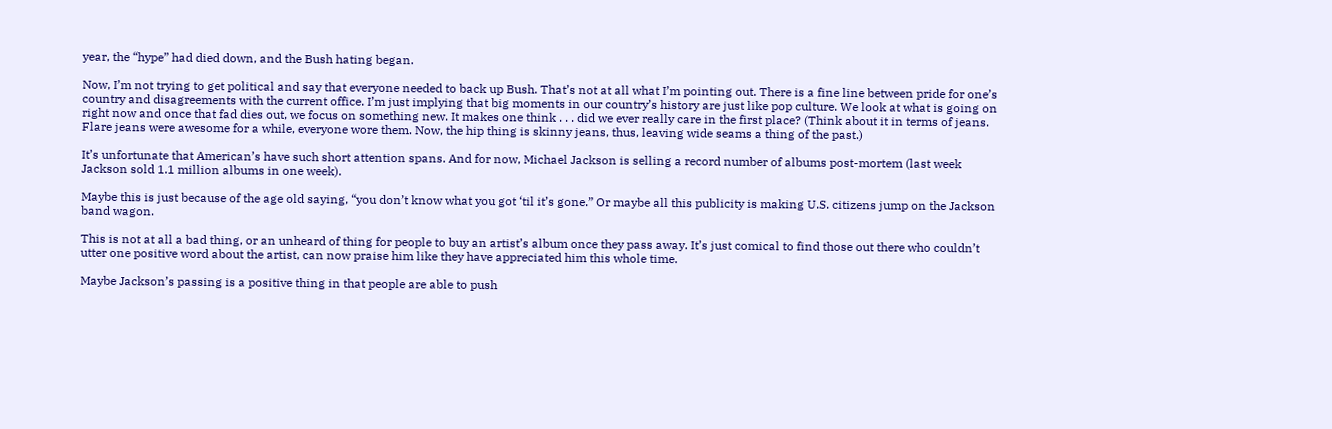year, the “hype” had died down, and the Bush hating began.

Now, I’m not trying to get political and say that everyone needed to back up Bush. That’s not at all what I’m pointing out. There is a fine line between pride for one’s country and disagreements with the current office. I’m just implying that big moments in our country’s history are just like pop culture. We look at what is going on right now and once that fad dies out, we focus on something new. It makes one think . . . did we ever really care in the first place? (Think about it in terms of jeans. Flare jeans were awesome for a while, everyone wore them. Now, the hip thing is skinny jeans, thus, leaving wide seams a thing of the past.)

It’s unfortunate that American’s have such short attention spans. And for now, Michael Jackson is selling a record number of albums post-mortem (last week Jackson sold 1.1 million albums in one week).

Maybe this is just because of the age old saying, “you don’t know what you got ‘til it’s gone.” Or maybe all this publicity is making U.S. citizens jump on the Jackson band wagon.

This is not at all a bad thing, or an unheard of thing for people to buy an artist’s album once they pass away. It’s just comical to find those out there who couldn’t utter one positive word about the artist, can now praise him like they have appreciated him this whole time.

Maybe Jackson’s passing is a positive thing in that people are able to push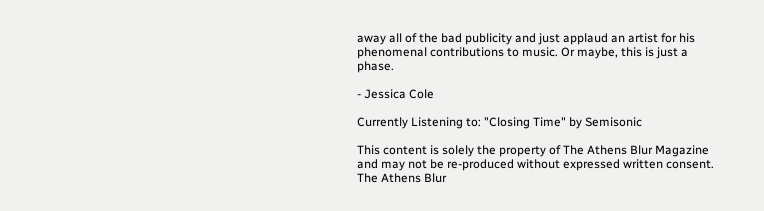away all of the bad publicity and just applaud an artist for his phenomenal contributions to music. Or maybe, this is just a phase.

- Jessica Cole

Currently Listening to: "Closing Time" by Semisonic

This content is solely the property of The Athens Blur Magazine and may not be re-produced without expressed written consent. The Athens Blur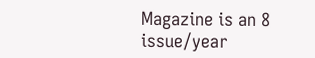Magazine is an 8 issue/year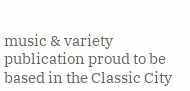music & variety publication proud to be based in the Classic City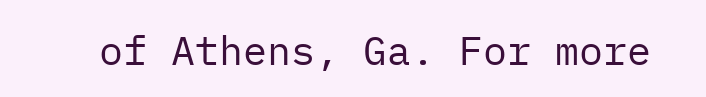of Athens, Ga. For more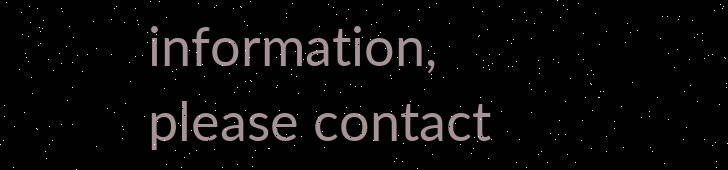information, please contact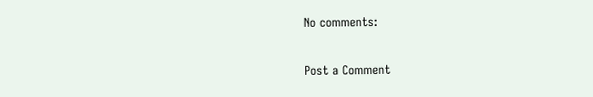No comments:

Post a Comment